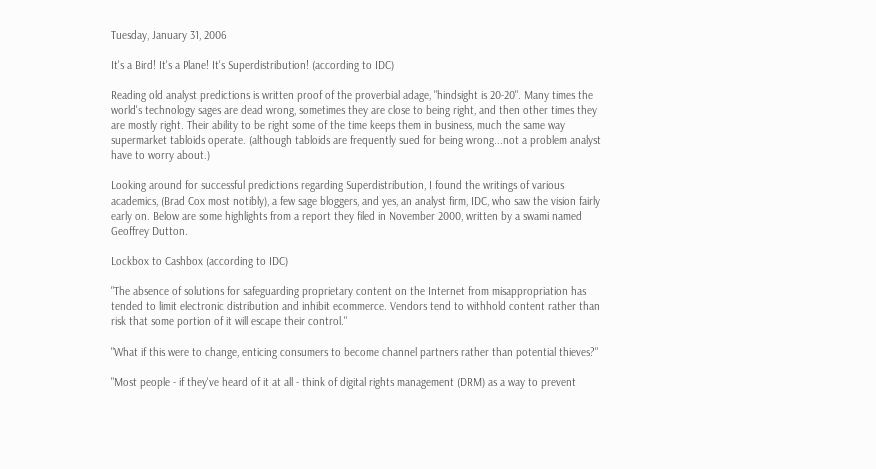Tuesday, January 31, 2006

It's a Bird! It's a Plane! It's Superdistribution! (according to IDC)

Reading old analyst predictions is written proof of the proverbial adage, "hindsight is 20-20". Many times the world's technology sages are dead wrong, sometimes they are close to being right, and then other times they are mostly right. Their ability to be right some of the time keeps them in business, much the same way supermarket tabloids operate. (although tabloids are frequently sued for being wrong...not a problem analyst have to worry about.)

Looking around for successful predictions regarding Superdistribution, I found the writings of various academics, (Brad Cox most notibly), a few sage bloggers, and yes, an analyst firm, IDC, who saw the vision fairly early on. Below are some highlights from a report they filed in November 2000, written by a swami named Geoffrey Dutton.

Lockbox to Cashbox (according to IDC)

"The absence of solutions for safeguarding proprietary content on the Internet from misappropriation has tended to limit electronic distribution and inhibit ecommerce. Vendors tend to withhold content rather than risk that some portion of it will escape their control."

"What if this were to change, enticing consumers to become channel partners rather than potential thieves?"

"Most people - if they've heard of it at all - think of digital rights management (DRM) as a way to prevent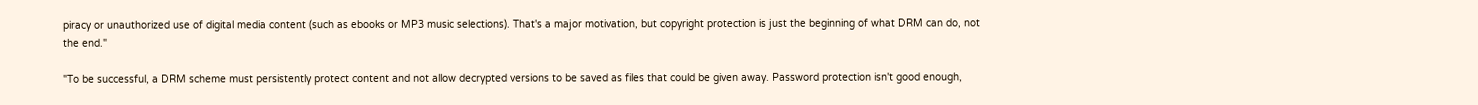piracy or unauthorized use of digital media content (such as ebooks or MP3 music selections). That's a major motivation, but copyright protection is just the beginning of what DRM can do, not the end."

"To be successful, a DRM scheme must persistently protect content and not allow decrypted versions to be saved as files that could be given away. Password protection isn't good enough,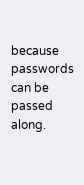because passwords can be passed along.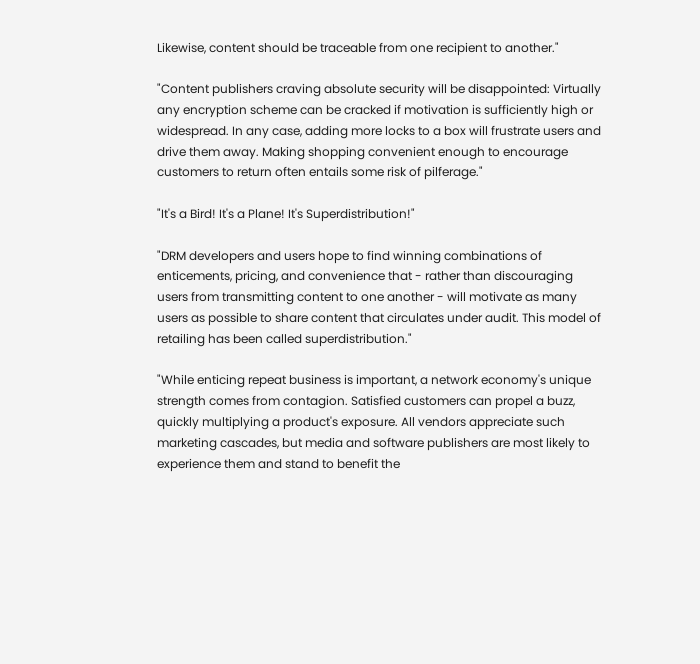Likewise, content should be traceable from one recipient to another."

"Content publishers craving absolute security will be disappointed: Virtually any encryption scheme can be cracked if motivation is sufficiently high or widespread. In any case, adding more locks to a box will frustrate users and drive them away. Making shopping convenient enough to encourage customers to return often entails some risk of pilferage."

"It's a Bird! It's a Plane! It's Superdistribution!"

"DRM developers and users hope to find winning combinations of enticements, pricing, and convenience that - rather than discouraging users from transmitting content to one another - will motivate as many users as possible to share content that circulates under audit. This model of retailing has been called superdistribution."

"While enticing repeat business is important, a network economy's unique strength comes from contagion. Satisfied customers can propel a buzz, quickly multiplying a product's exposure. All vendors appreciate such marketing cascades, but media and software publishers are most likely to experience them and stand to benefit the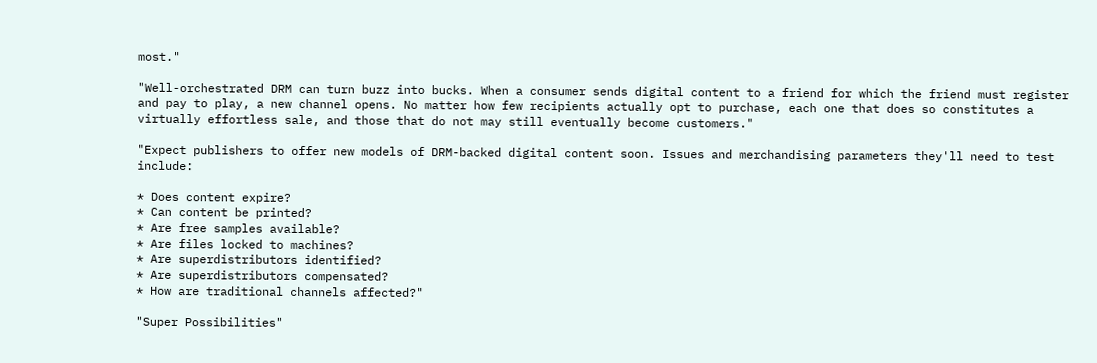most."

"Well-orchestrated DRM can turn buzz into bucks. When a consumer sends digital content to a friend for which the friend must register and pay to play, a new channel opens. No matter how few recipients actually opt to purchase, each one that does so constitutes a virtually effortless sale, and those that do not may still eventually become customers."

"Expect publishers to offer new models of DRM-backed digital content soon. Issues and merchandising parameters they'll need to test include:

* Does content expire?
* Can content be printed?
* Are free samples available?
* Are files locked to machines?
* Are superdistributors identified?
* Are superdistributors compensated?
* How are traditional channels affected?"

"Super Possibilities"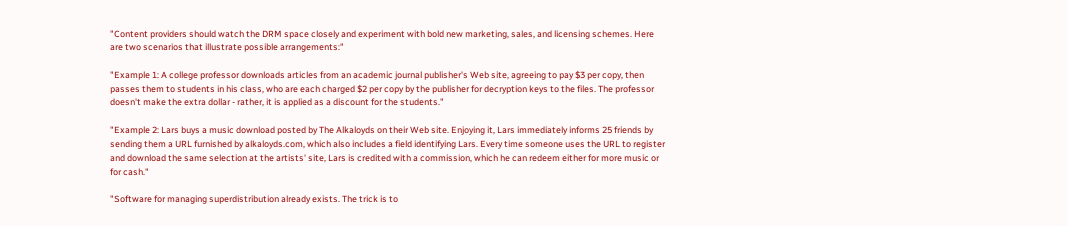"Content providers should watch the DRM space closely and experiment with bold new marketing, sales, and licensing schemes. Here are two scenarios that illustrate possible arrangements:"

"Example 1: A college professor downloads articles from an academic journal publisher's Web site, agreeing to pay $3 per copy, then passes them to students in his class, who are each charged $2 per copy by the publisher for decryption keys to the files. The professor doesn't make the extra dollar - rather, it is applied as a discount for the students."

"Example 2: Lars buys a music download posted by The Alkaloyds on their Web site. Enjoying it, Lars immediately informs 25 friends by sending them a URL furnished by alkaloyds.com, which also includes a field identifying Lars. Every time someone uses the URL to register and download the same selection at the artists' site, Lars is credited with a commission, which he can redeem either for more music or for cash."

"Software for managing superdistribution already exists. The trick is to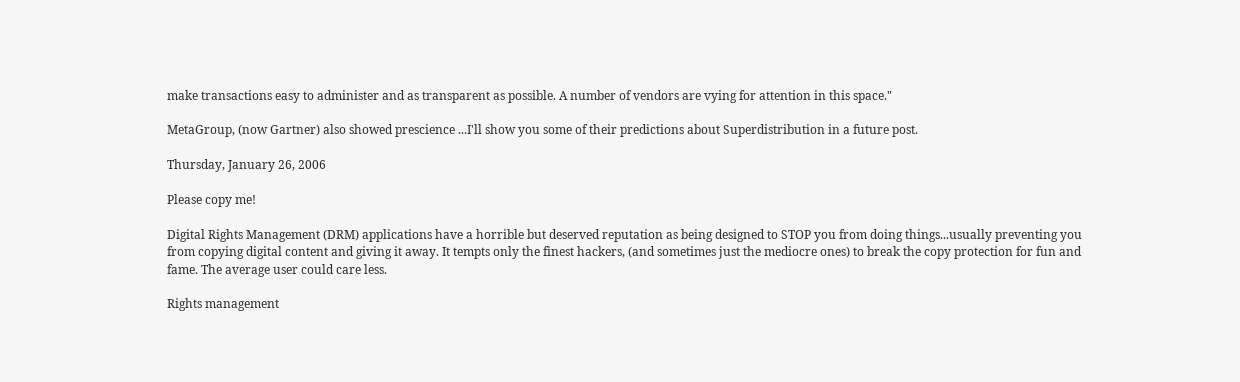make transactions easy to administer and as transparent as possible. A number of vendors are vying for attention in this space."

MetaGroup, (now Gartner) also showed prescience ...I'll show you some of their predictions about Superdistribution in a future post.

Thursday, January 26, 2006

Please copy me!

Digital Rights Management (DRM) applications have a horrible but deserved reputation as being designed to STOP you from doing things...usually preventing you from copying digital content and giving it away. It tempts only the finest hackers, (and sometimes just the mediocre ones) to break the copy protection for fun and fame. The average user could care less.

Rights management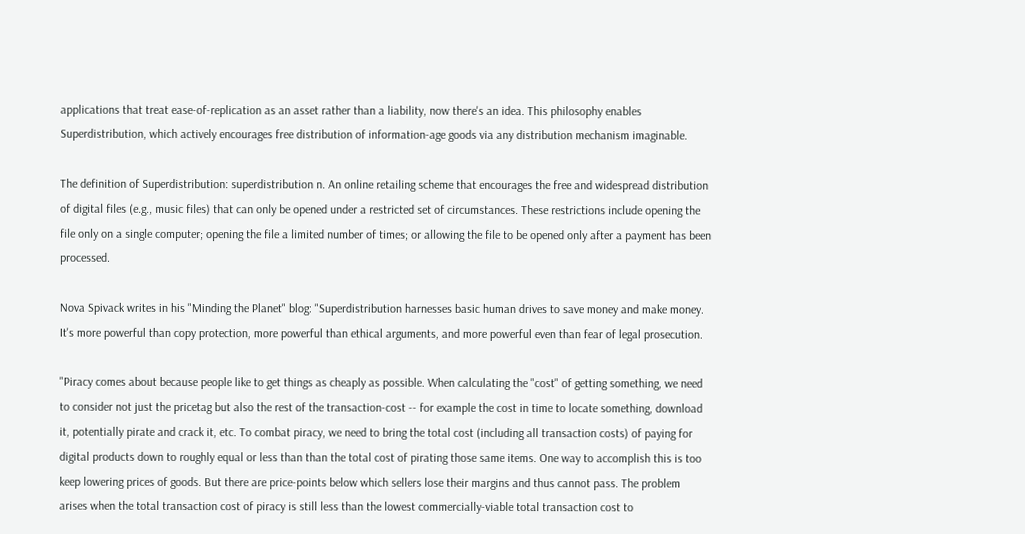applications that treat ease-of-replication as an asset rather than a liability, now there's an idea. This philosophy enables Superdistribution, which actively encourages free distribution of information-age goods via any distribution mechanism imaginable.

The definition of Superdistribution: superdistribution n. An online retailing scheme that encourages the free and widespread distribution of digital files (e.g., music files) that can only be opened under a restricted set of circumstances. These restrictions include opening the file only on a single computer; opening the file a limited number of times; or allowing the file to be opened only after a payment has been processed.

Nova Spivack writes in his "Minding the Planet" blog: "Superdistribution harnesses basic human drives to save money and make money. It's more powerful than copy protection, more powerful than ethical arguments, and more powerful even than fear of legal prosecution.

"Piracy comes about because people like to get things as cheaply as possible. When calculating the "cost" of getting something, we need to consider not just the pricetag but also the rest of the transaction-cost -- for example the cost in time to locate something, download it, potentially pirate and crack it, etc. To combat piracy, we need to bring the total cost (including all transaction costs) of paying for digital products down to roughly equal or less than than the total cost of pirating those same items. One way to accomplish this is too keep lowering prices of goods. But there are price-points below which sellers lose their margins and thus cannot pass. The problem arises when the total transaction cost of piracy is still less than the lowest commercially-viable total transaction cost to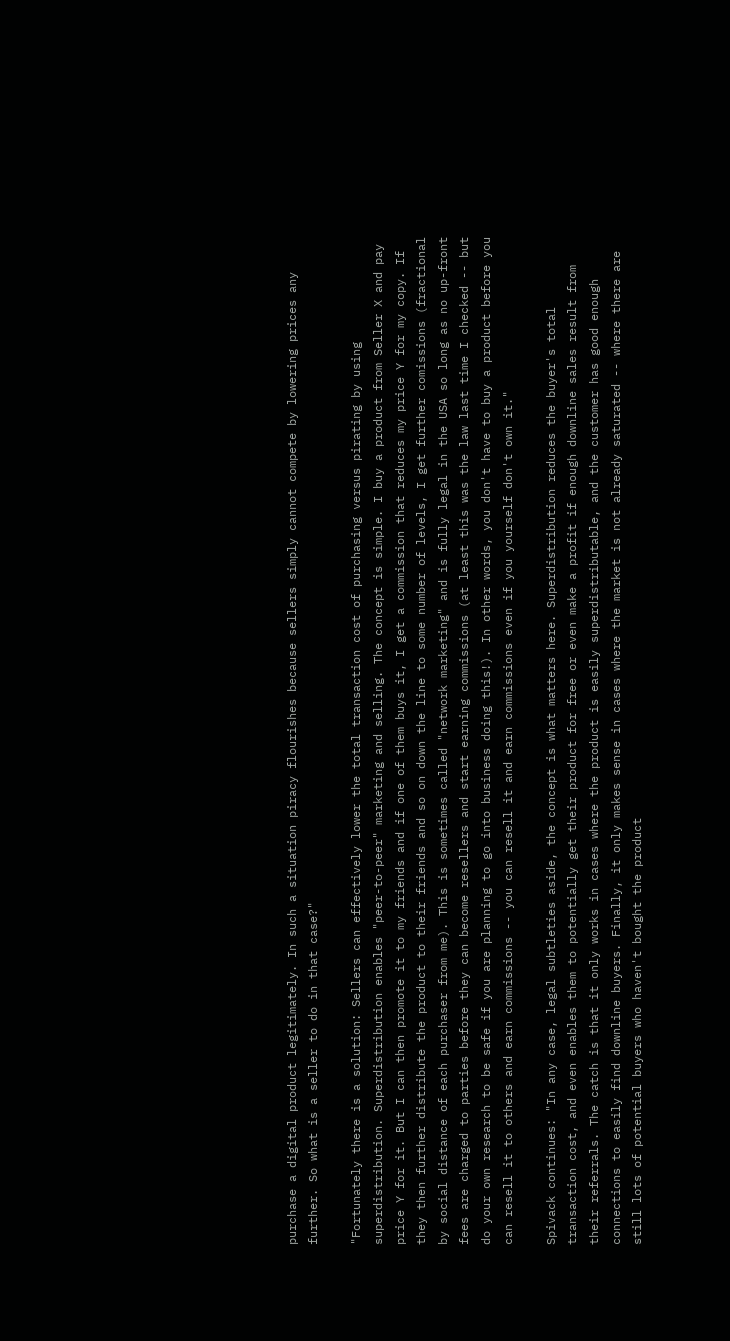purchase a digital product legitimately. In such a situation piracy flourishes because sellers simply cannot compete by lowering prices any further. So what is a seller to do in that case?"

"Fortunately there is a solution: Sellers can effectively lower the total transaction cost of purchasing versus pirating by using superdistribution. Superdistribution enables "peer-to-peer" marketing and selling. The concept is simple. I buy a product from Seller X and pay price Y for it. But I can then promote it to my friends and if one of them buys it, I get a commission that reduces my price Y for my copy. If they then further distribute the product to their friends and so on down the line to some number of levels, I get further comissions (fractional by social distance of each purchaser from me). This is sometimes called "network marketing" and is fully legal in the USA so long as no up-front fees are charged to parties before they can become resellers and start earning commissions (at least this was the law last time I checked -- but do your own research to be safe if you are planning to go into business doing this!). In other words, you don't have to buy a product before you can resell it to others and earn commissions -- you can resell it and earn commissions even if you yourself don't own it."

Spivack continues: "In any case, legal subtleties aside, the concept is what matters here. Superdistribution reduces the buyer's total transaction cost, and even enables them to potentially get their product for free or even make a profit if enough downline sales result from their referrals. The catch is that it only works in cases where the product is easily superdistributable, and the customer has good enough connections to easily find downline buyers. Finally, it only makes sense in cases where the market is not already saturated -- where there are still lots of potential buyers who haven't bought the product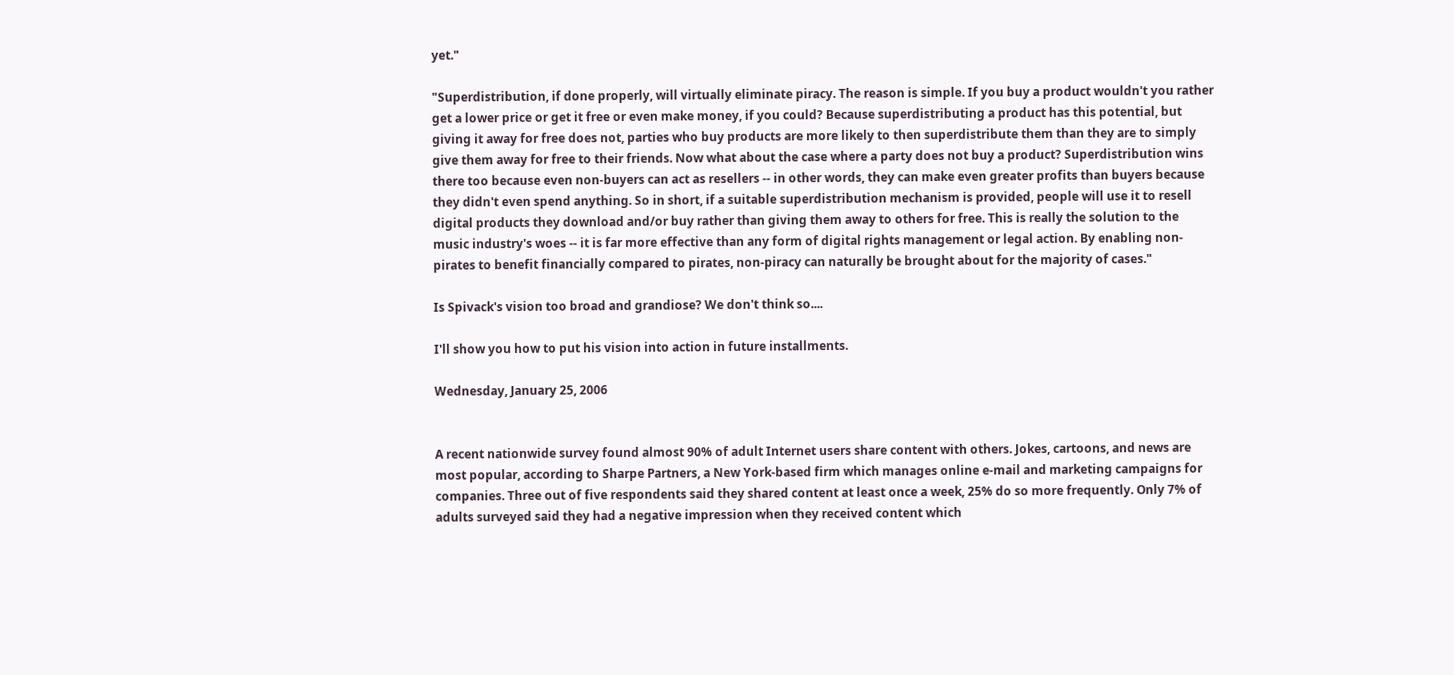yet."

"Superdistribution, if done properly, will virtually eliminate piracy. The reason is simple. If you buy a product wouldn't you rather get a lower price or get it free or even make money, if you could? Because superdistributing a product has this potential, but giving it away for free does not, parties who buy products are more likely to then superdistribute them than they are to simply give them away for free to their friends. Now what about the case where a party does not buy a product? Superdistribution wins there too because even non-buyers can act as resellers -- in other words, they can make even greater profits than buyers because they didn't even spend anything. So in short, if a suitable superdistribution mechanism is provided, people will use it to resell digital products they download and/or buy rather than giving them away to others for free. This is really the solution to the music industry's woes -- it is far more effective than any form of digital rights management or legal action. By enabling non-pirates to benefit financially compared to pirates, non-piracy can naturally be brought about for the majority of cases."

Is Spivack's vision too broad and grandiose? We don't think so....

I'll show you how to put his vision into action in future installments.

Wednesday, January 25, 2006


A recent nationwide survey found almost 90% of adult Internet users share content with others. Jokes, cartoons, and news are most popular, according to Sharpe Partners, a New York-based firm which manages online e-mail and marketing campaigns for companies. Three out of five respondents said they shared content at least once a week, 25% do so more frequently. Only 7% of adults surveyed said they had a negative impression when they received content which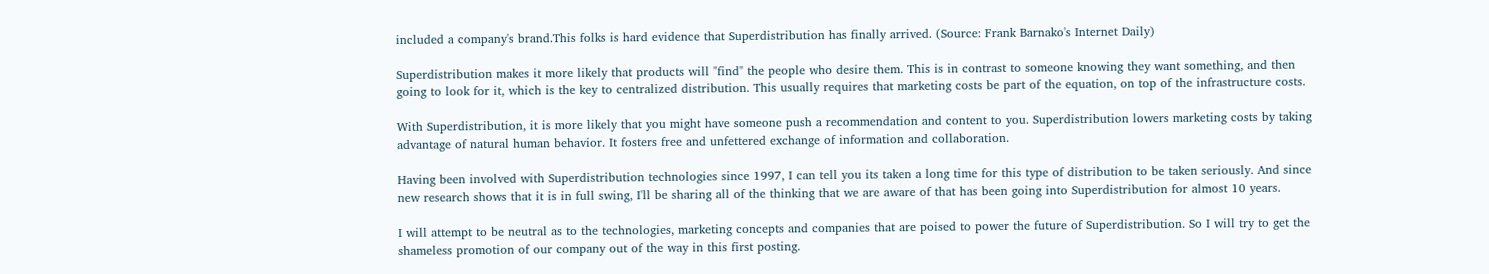included a company's brand.This folks is hard evidence that Superdistribution has finally arrived. (Source: Frank Barnako's Internet Daily)

Superdistribution makes it more likely that products will "find" the people who desire them. This is in contrast to someone knowing they want something, and then going to look for it, which is the key to centralized distribution. This usually requires that marketing costs be part of the equation, on top of the infrastructure costs.

With Superdistribution, it is more likely that you might have someone push a recommendation and content to you. Superdistribution lowers marketing costs by taking advantage of natural human behavior. It fosters free and unfettered exchange of information and collaboration.

Having been involved with Superdistribution technologies since 1997, I can tell you its taken a long time for this type of distribution to be taken seriously. And since new research shows that it is in full swing, I'll be sharing all of the thinking that we are aware of that has been going into Superdistribution for almost 10 years.

I will attempt to be neutral as to the technologies, marketing concepts and companies that are poised to power the future of Superdistribution. So I will try to get the shameless promotion of our company out of the way in this first posting.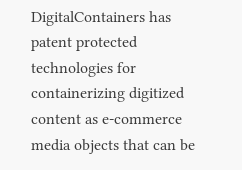DigitalContainers has patent protected technologies for containerizing digitized content as e-commerce media objects that can be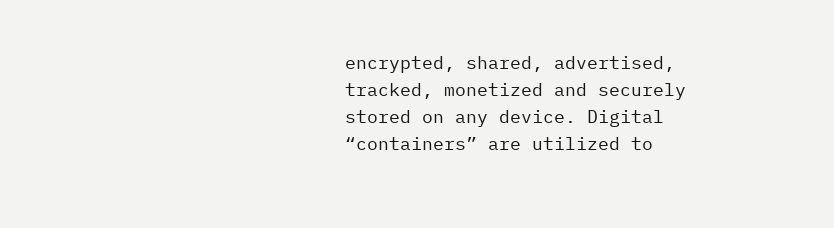encrypted, shared, advertised, tracked, monetized and securely stored on any device. Digital “containers” are utilized to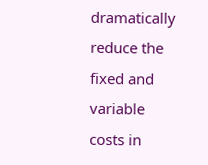dramatically reduce the fixed and variable costs in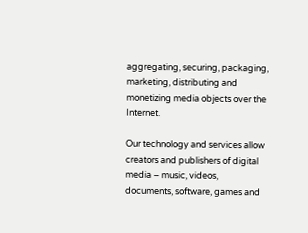aggregating, securing, packaging, marketing, distributing and monetizing media objects over the Internet.

Our technology and services allow creators and publishers of digital media – music, videos, documents, software, games and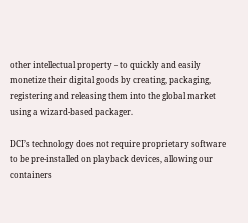other intellectual property – to quickly and easily monetize their digital goods by creating, packaging, registering and releasing them into the global market using a wizard-based packager.

DCI’s technology does not require proprietary software to be pre-installed on playback devices, allowing our containers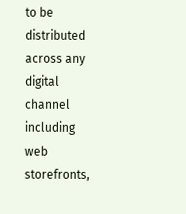to be distributed across any digital channel including web storefronts,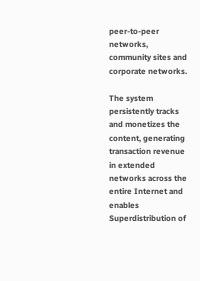peer-to-peer networks, community sites and corporate networks.

The system persistently tracks and monetizes the content, generating transaction revenue in extended networks across the entire Internet and enables Superdistribution of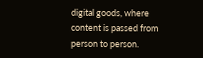digital goods, where content is passed from person to person.